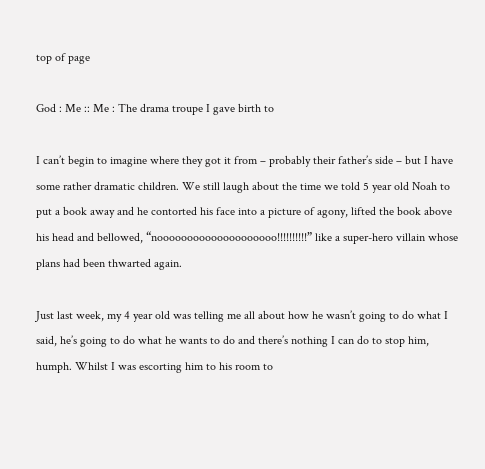top of page

God : Me :: Me : The drama troupe I gave birth to

I can’t begin to imagine where they got it from – probably their father’s side – but I have some rather dramatic children. We still laugh about the time we told 5 year old Noah to put a book away and he contorted his face into a picture of agony, lifted the book above his head and bellowed, “noooooooooooooooooooo!!!!!!!!!!” like a super-hero villain whose plans had been thwarted again.

Just last week, my 4 year old was telling me all about how he wasn’t going to do what I said, he’s going to do what he wants to do and there’s nothing I can do to stop him, humph. Whilst I was escorting him to his room to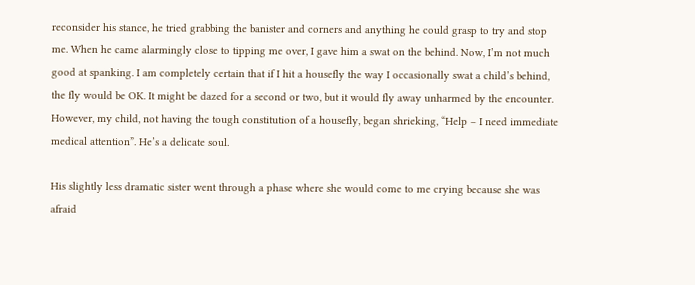reconsider his stance, he tried grabbing the banister and corners and anything he could grasp to try and stop me. When he came alarmingly close to tipping me over, I gave him a swat on the behind. Now, I’m not much good at spanking. I am completely certain that if I hit a housefly the way I occasionally swat a child’s behind, the fly would be OK. It might be dazed for a second or two, but it would fly away unharmed by the encounter. However, my child, not having the tough constitution of a housefly, began shrieking, “Help – I need immediate medical attention”. He’s a delicate soul.

His slightly less dramatic sister went through a phase where she would come to me crying because she was afraid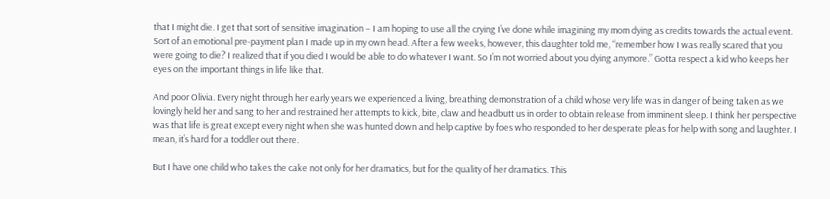that I might die. I get that sort of sensitive imagination – I am hoping to use all the crying I’ve done while imagining my mom dying as credits towards the actual event. Sort of an emotional pre-payment plan I made up in my own head. After a few weeks, however, this daughter told me, “remember how I was really scared that you were going to die? I realized that if you died I would be able to do whatever I want. So I’m not worried about you dying anymore.” Gotta respect a kid who keeps her eyes on the important things in life like that.

And poor Olivia. Every night through her early years we experienced a living, breathing demonstration of a child whose very life was in danger of being taken as we lovingly held her and sang to her and restrained her attempts to kick, bite, claw and headbutt us in order to obtain release from imminent sleep. I think her perspective was that life is great except every night when she was hunted down and help captive by foes who responded to her desperate pleas for help with song and laughter. I mean, it’s hard for a toddler out there.

But I have one child who takes the cake not only for her dramatics, but for the quality of her dramatics. This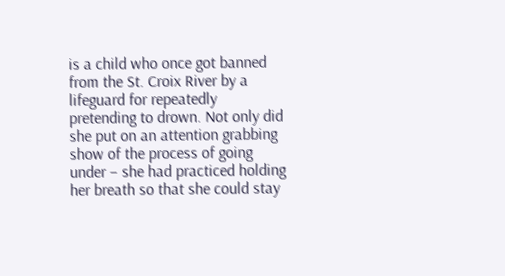is a child who once got banned from the St. Croix River by a lifeguard for repeatedly pretending to drown. Not only did she put on an attention grabbing show of the process of going under – she had practiced holding her breath so that she could stay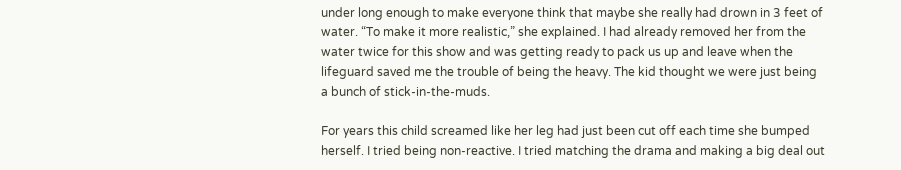under long enough to make everyone think that maybe she really had drown in 3 feet of water. “To make it more realistic,” she explained. I had already removed her from the water twice for this show and was getting ready to pack us up and leave when the lifeguard saved me the trouble of being the heavy. The kid thought we were just being a bunch of stick-in-the-muds.

For years this child screamed like her leg had just been cut off each time she bumped herself. I tried being non-reactive. I tried matching the drama and making a big deal out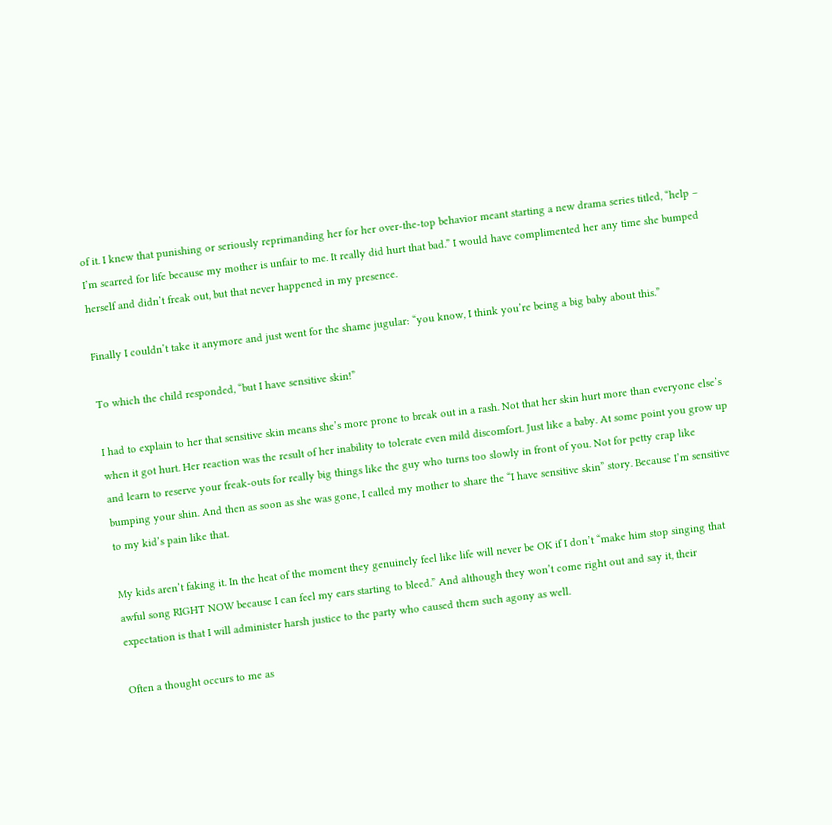of it. I knew that punishing or seriously reprimanding her for her over-the-top behavior meant starting a new drama series titled, “help – I’m scarred for life because my mother is unfair to me. It really did hurt that bad.” I would have complimented her any time she bumped herself and didn’t freak out, but that never happened in my presence.

Finally I couldn’t take it anymore and just went for the shame jugular: “you know, I think you’re being a big baby about this.”

To which the child responded, “but I have sensitive skin!”

I had to explain to her that sensitive skin means she’s more prone to break out in a rash. Not that her skin hurt more than everyone else’s when it got hurt. Her reaction was the result of her inability to tolerate even mild discomfort. Just like a baby. At some point you grow up and learn to reserve your freak-outs for really big things like the guy who turns too slowly in front of you. Not for petty crap like bumping your shin. And then as soon as she was gone, I called my mother to share the “I have sensitive skin” story. Because I’m sensitive to my kid’s pain like that.

My kids aren’t faking it. In the heat of the moment they genuinely feel like life will never be OK if I don’t “make him stop singing that awful song RIGHT NOW because I can feel my ears starting to bleed.” And although they won’t come right out and say it, their expectation is that I will administer harsh justice to the party who caused them such agony as well.

Often a thought occurs to me as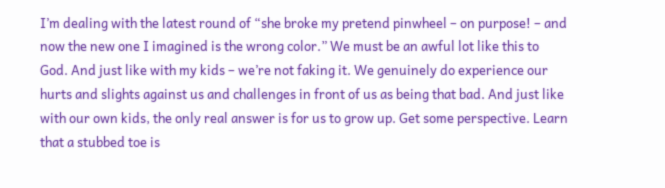I’m dealing with the latest round of “she broke my pretend pinwheel – on purpose! – and now the new one I imagined is the wrong color.” We must be an awful lot like this to God. And just like with my kids – we’re not faking it. We genuinely do experience our hurts and slights against us and challenges in front of us as being that bad. And just like with our own kids, the only real answer is for us to grow up. Get some perspective. Learn that a stubbed toe is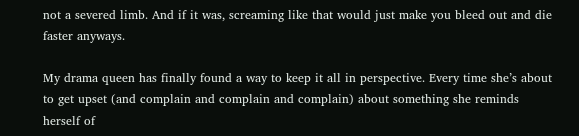not a severed limb. And if it was, screaming like that would just make you bleed out and die faster anyways.

My drama queen has finally found a way to keep it all in perspective. Every time she’s about to get upset (and complain and complain and complain) about something she reminds herself of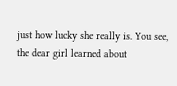just how lucky she really is. You see, the dear girl learned about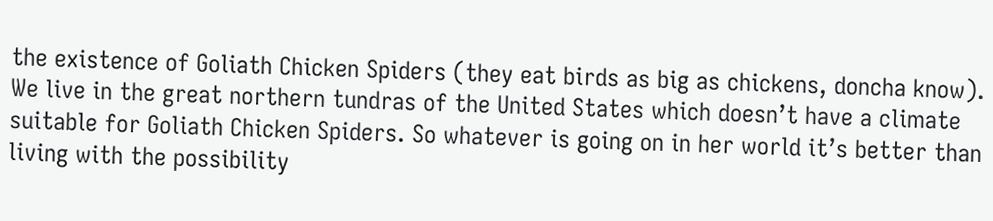the existence of Goliath Chicken Spiders (they eat birds as big as chickens, doncha know). We live in the great northern tundras of the United States which doesn’t have a climate suitable for Goliath Chicken Spiders. So whatever is going on in her world it’s better than living with the possibility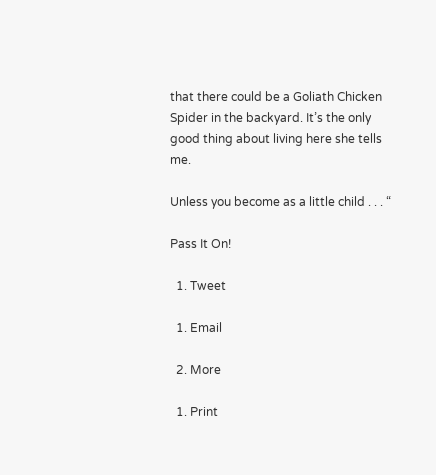that there could be a Goliath Chicken Spider in the backyard. It’s the only good thing about living here she tells me.

Unless you become as a little child . . . “

Pass It On!

  1. Tweet

  1. Email

  2. More

  1. Print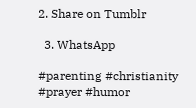2. Share on Tumblr

  3. WhatsApp

#parenting #christianity #prayer #humor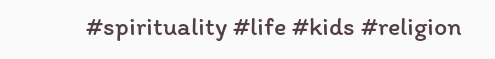#spirituality #life #kids #religion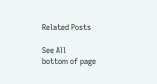Related Posts

See All
bottom of page